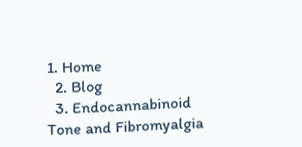1. Home
  2. Blog
  3. Endocannabinoid Tone and Fibromyalgia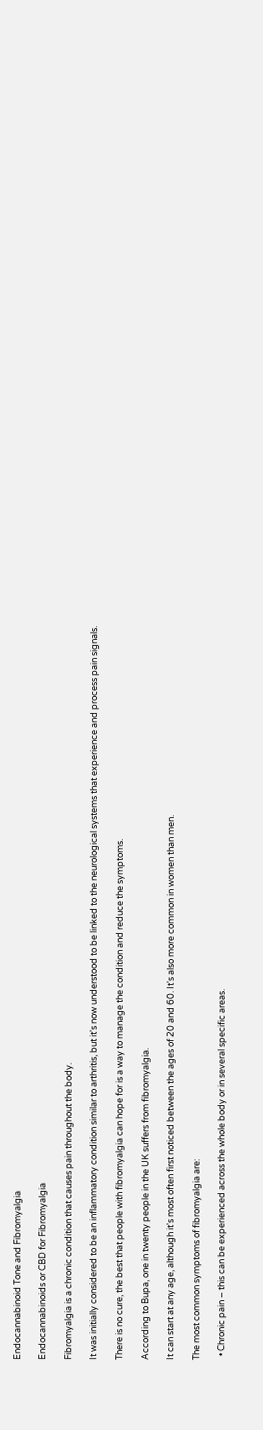Endocannabinoid Tone and Fibromyalgia

Endocannabinoids or CBD for Fibromyalgia

Fibromyalgia is a chronic condition that causes pain throughout the body.

It was initially considered to be an inflammatory condition similar to arthritis, but it's now understood to be linked to the neurological systems that experience and process pain signals.

There is no cure, the best that people with fibromyalgia can hope for is a way to manage the condition and reduce the symptoms.

According to Bupa, one in twenty people in the UK suffers from fibromyalgia.

It can start at any age, although it's most often first noticed between the ages of 20 and 60. It's also more common in women than men.

The most common symptoms of fibromyalgia are:

  • Chronic pain – this can be experienced across the whole body or in several specific areas.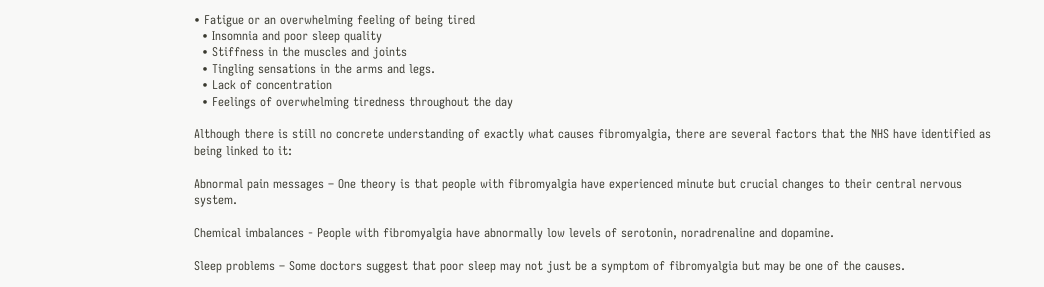• Fatigue or an overwhelming feeling of being tired
  • Insomnia and poor sleep quality
  • Stiffness in the muscles and joints
  • Tingling sensations in the arms and legs.
  • Lack of concentration
  • Feelings of overwhelming tiredness throughout the day

Although there is still no concrete understanding of exactly what causes fibromyalgia, there are several factors that the NHS have identified as being linked to it:

Abnormal pain messages – One theory is that people with fibromyalgia have experienced minute but crucial changes to their central nervous system.

Chemical imbalances - People with fibromyalgia have abnormally low levels of serotonin, noradrenaline and dopamine.

Sleep problems – Some doctors suggest that poor sleep may not just be a symptom of fibromyalgia but may be one of the causes.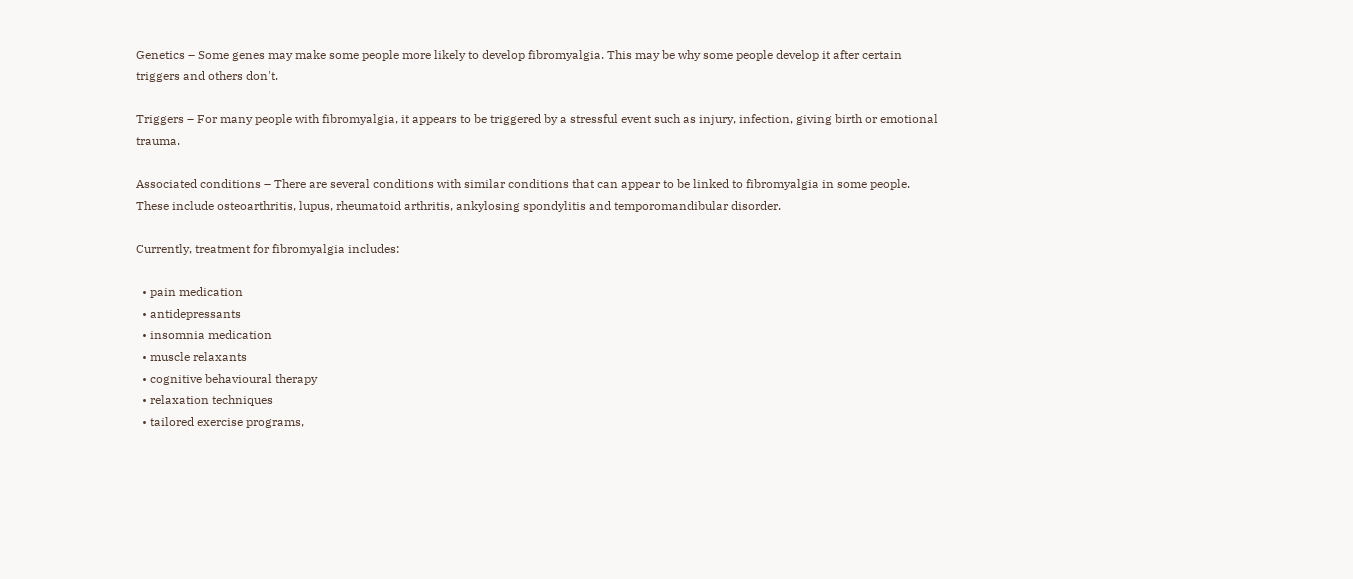Genetics – Some genes may make some people more likely to develop fibromyalgia. This may be why some people develop it after certain triggers and others don't.

Triggers – For many people with fibromyalgia, it appears to be triggered by a stressful event such as injury, infection, giving birth or emotional trauma.

Associated conditions – There are several conditions with similar conditions that can appear to be linked to fibromyalgia in some people. These include osteoarthritis, lupus, rheumatoid arthritis, ankylosing spondylitis and temporomandibular disorder.

Currently, treatment for fibromyalgia includes:

  • pain medication
  • antidepressants
  • insomnia medication
  • muscle relaxants
  • cognitive behavioural therapy
  • relaxation techniques
  • tailored exercise programs,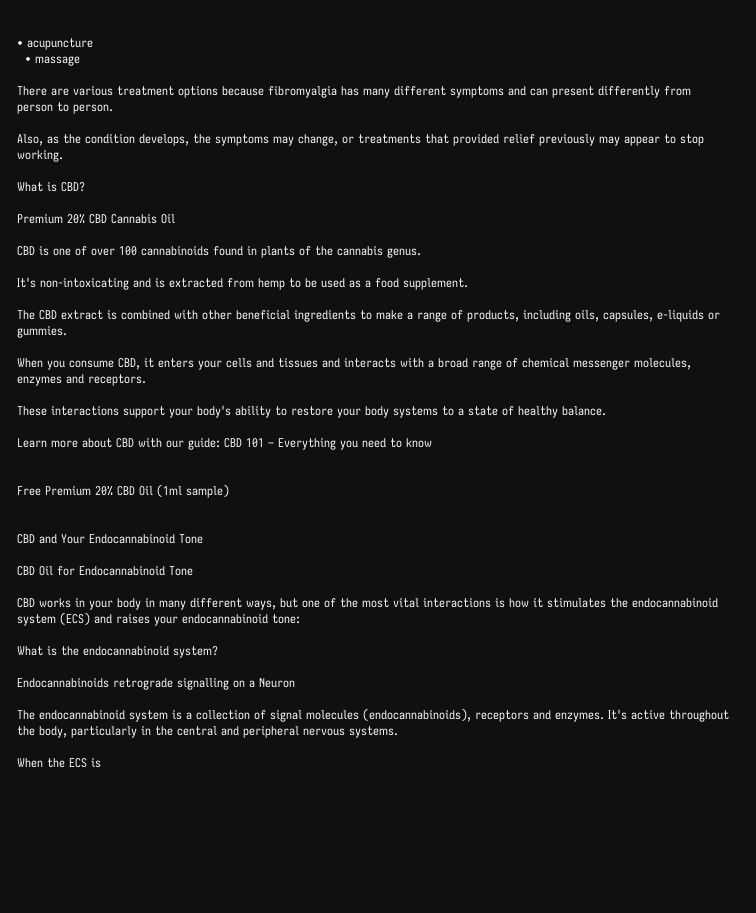• acupuncture
  • massage

There are various treatment options because fibromyalgia has many different symptoms and can present differently from person to person.

Also, as the condition develops, the symptoms may change, or treatments that provided relief previously may appear to stop working.

What is CBD?

Premium 20% CBD Cannabis Oil

CBD is one of over 100 cannabinoids found in plants of the cannabis genus.

It's non-intoxicating and is extracted from hemp to be used as a food supplement.

The CBD extract is combined with other beneficial ingredients to make a range of products, including oils, capsules, e-liquids or gummies.

When you consume CBD, it enters your cells and tissues and interacts with a broad range of chemical messenger molecules, enzymes and receptors.

These interactions support your body's ability to restore your body systems to a state of healthy balance.

Learn more about CBD with our guide: CBD 101 – Everything you need to know


Free Premium 20% CBD Oil (1ml sample)


CBD and Your Endocannabinoid Tone

CBD Oil for Endocannabinoid Tone

CBD works in your body in many different ways, but one of the most vital interactions is how it stimulates the endocannabinoid system (ECS) and raises your endocannabinoid tone:

What is the endocannabinoid system?

Endocannabinoids retrograde signalling on a Neuron

The endocannabinoid system is a collection of signal molecules (endocannabinoids), receptors and enzymes. It's active throughout the body, particularly in the central and peripheral nervous systems.

When the ECS is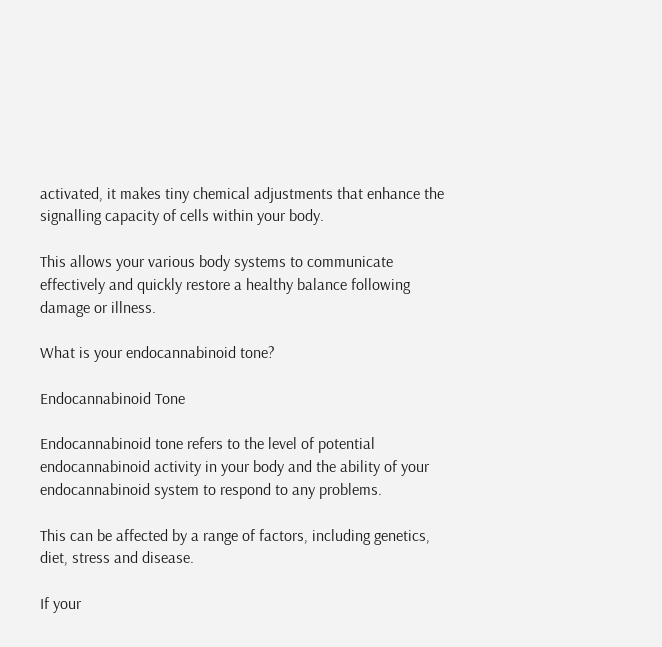activated, it makes tiny chemical adjustments that enhance the signalling capacity of cells within your body.

This allows your various body systems to communicate effectively and quickly restore a healthy balance following damage or illness.

What is your endocannabinoid tone?

Endocannabinoid Tone

Endocannabinoid tone refers to the level of potential endocannabinoid activity in your body and the ability of your endocannabinoid system to respond to any problems.

This can be affected by a range of factors, including genetics, diet, stress and disease.

If your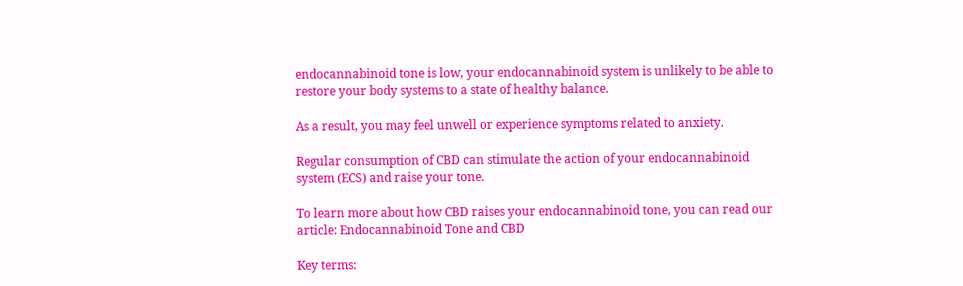endocannabinoid tone is low, your endocannabinoid system is unlikely to be able to restore your body systems to a state of healthy balance.

As a result, you may feel unwell or experience symptoms related to anxiety.

Regular consumption of CBD can stimulate the action of your endocannabinoid system (ECS) and raise your tone.

To learn more about how CBD raises your endocannabinoid tone, you can read our article: Endocannabinoid Tone and CBD

Key terms: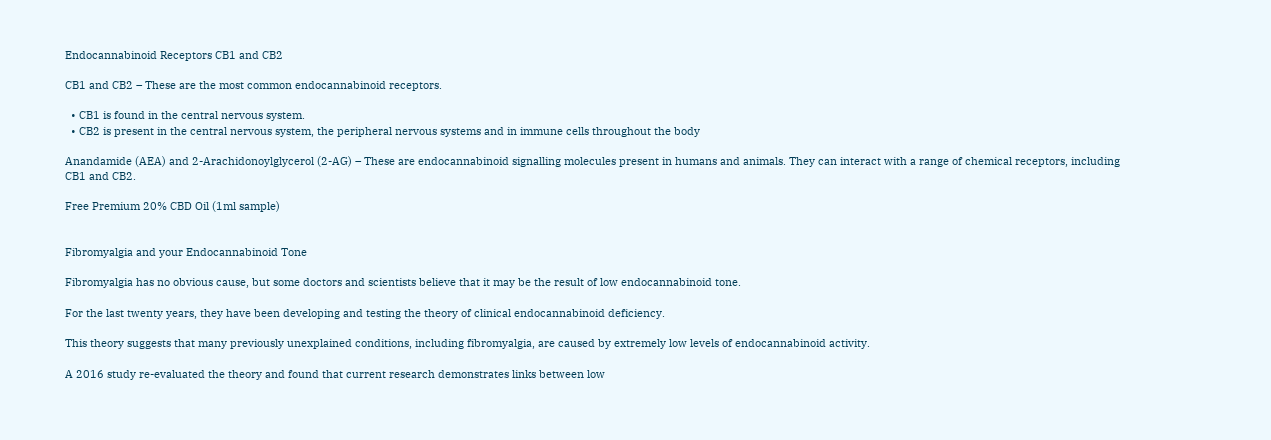Endocannabinoid Receptors CB1 and CB2

CB1 and CB2 – These are the most common endocannabinoid receptors.

  • CB1 is found in the central nervous system.
  • CB2 is present in the central nervous system, the peripheral nervous systems and in immune cells throughout the body

Anandamide (AEA) and 2-Arachidonoylglycerol (2-AG) – These are endocannabinoid signalling molecules present in humans and animals. They can interact with a range of chemical receptors, including CB1 and CB2.

Free Premium 20% CBD Oil (1ml sample)


Fibromyalgia and your Endocannabinoid Tone

Fibromyalgia has no obvious cause, but some doctors and scientists believe that it may be the result of low endocannabinoid tone.

For the last twenty years, they have been developing and testing the theory of clinical endocannabinoid deficiency.

This theory suggests that many previously unexplained conditions, including fibromyalgia, are caused by extremely low levels of endocannabinoid activity.

A 2016 study re-evaluated the theory and found that current research demonstrates links between low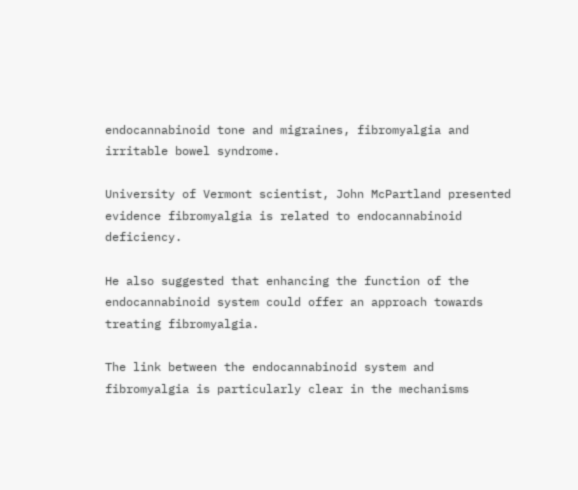endocannabinoid tone and migraines, fibromyalgia and irritable bowel syndrome.

University of Vermont scientist, John McPartland presented evidence fibromyalgia is related to endocannabinoid deficiency.

He also suggested that enhancing the function of the endocannabinoid system could offer an approach towards treating fibromyalgia.

The link between the endocannabinoid system and fibromyalgia is particularly clear in the mechanisms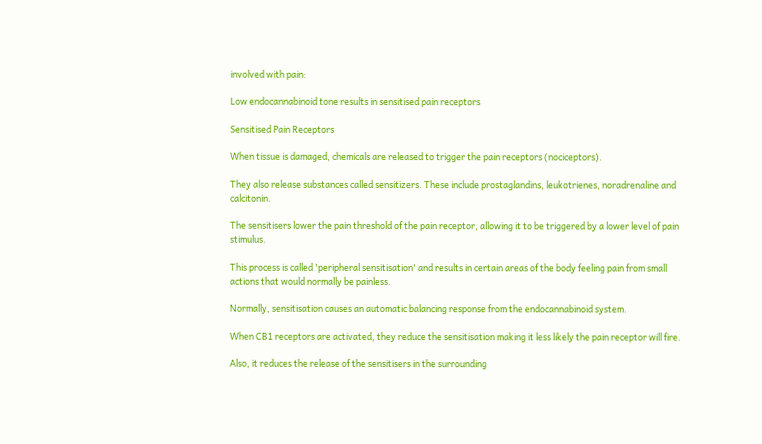involved with pain:

Low endocannabinoid tone results in sensitised pain receptors

Sensitised Pain Receptors

When tissue is damaged, chemicals are released to trigger the pain receptors (nociceptors).

They also release substances called sensitizers. These include prostaglandins, leukotrienes, noradrenaline and calcitonin.

The sensitisers lower the pain threshold of the pain receptor, allowing it to be triggered by a lower level of pain stimulus.

This process is called 'peripheral sensitisation' and results in certain areas of the body feeling pain from small actions that would normally be painless.

Normally, sensitisation causes an automatic balancing response from the endocannabinoid system.

When CB1 receptors are activated, they reduce the sensitisation making it less likely the pain receptor will fire.

Also, it reduces the release of the sensitisers in the surrounding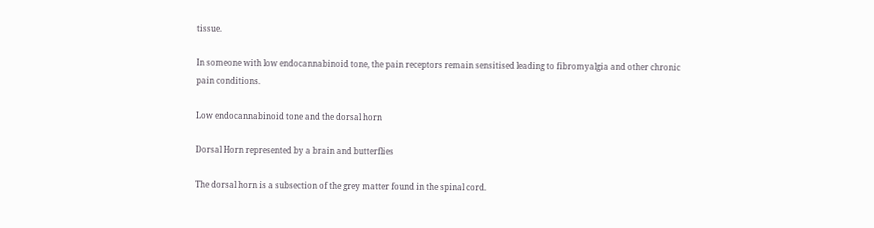tissue.

In someone with low endocannabinoid tone, the pain receptors remain sensitised leading to fibromyalgia and other chronic pain conditions.

Low endocannabinoid tone and the dorsal horn

Dorsal Horn represented by a brain and butterflies

The dorsal horn is a subsection of the grey matter found in the spinal cord.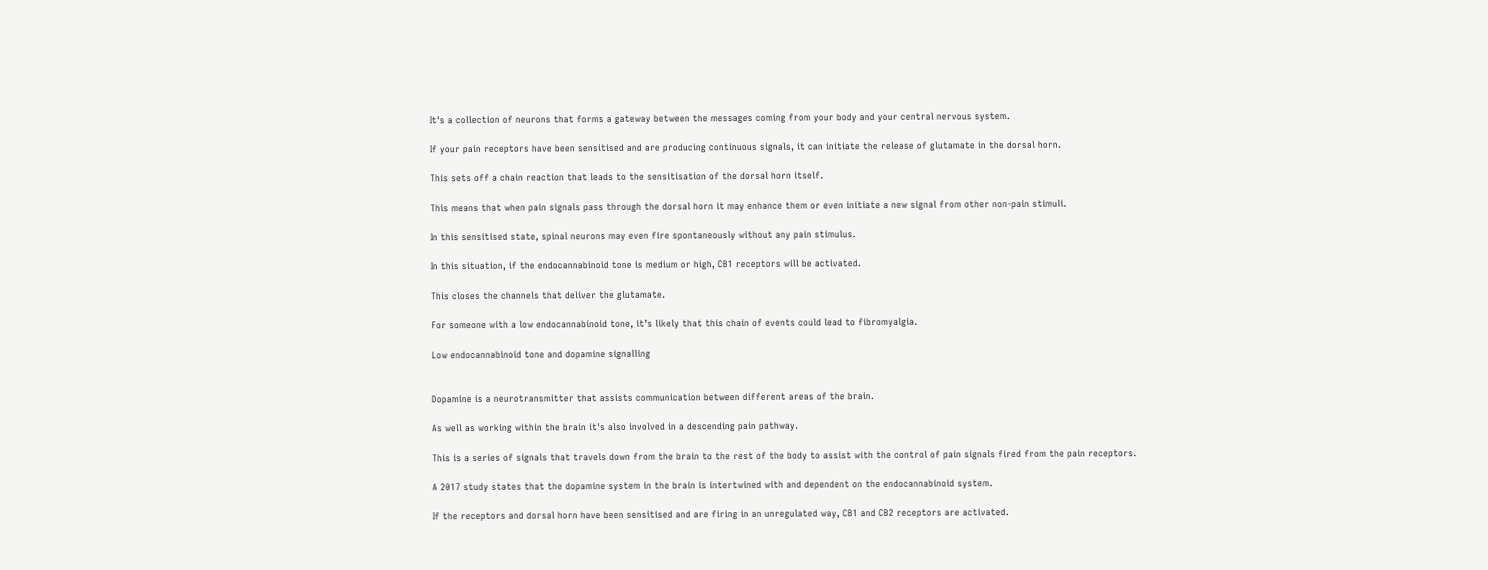It's a collection of neurons that forms a gateway between the messages coming from your body and your central nervous system.

If your pain receptors have been sensitised and are producing continuous signals, it can initiate the release of glutamate in the dorsal horn.

This sets off a chain reaction that leads to the sensitisation of the dorsal horn itself.

This means that when pain signals pass through the dorsal horn it may enhance them or even initiate a new signal from other non-pain stimuli.

In this sensitised state, spinal neurons may even fire spontaneously without any pain stimulus.

In this situation, if the endocannabinoid tone is medium or high, CB1 receptors will be activated.

This closes the channels that deliver the glutamate.

For someone with a low endocannabinoid tone, it’s likely that this chain of events could lead to fibromyalgia.

Low endocannabinoid tone and dopamine signalling


Dopamine is a neurotransmitter that assists communication between different areas of the brain.

As well as working within the brain it's also involved in a descending pain pathway.

This is a series of signals that travels down from the brain to the rest of the body to assist with the control of pain signals fired from the pain receptors.

A 2017 study states that the dopamine system in the brain is intertwined with and dependent on the endocannabinoid system.

If the receptors and dorsal horn have been sensitised and are firing in an unregulated way, CB1 and CB2 receptors are activated.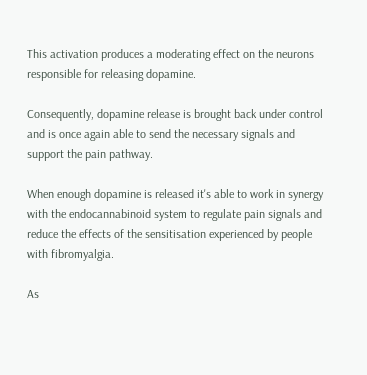This activation produces a moderating effect on the neurons responsible for releasing dopamine.

Consequently, dopamine release is brought back under control and is once again able to send the necessary signals and support the pain pathway.

When enough dopamine is released it's able to work in synergy with the endocannabinoid system to regulate pain signals and reduce the effects of the sensitisation experienced by people with fibromyalgia.

As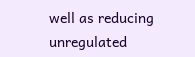well as reducing unregulated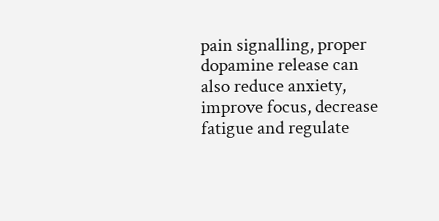pain signalling, proper dopamine release can also reduce anxiety, improve focus, decrease fatigue and regulate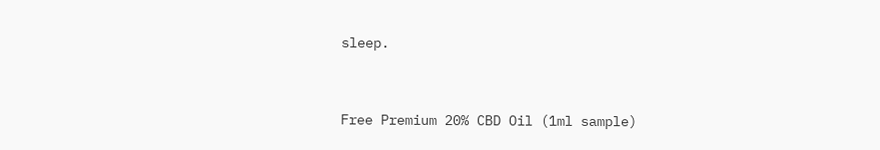sleep.


Free Premium 20% CBD Oil (1ml sample)